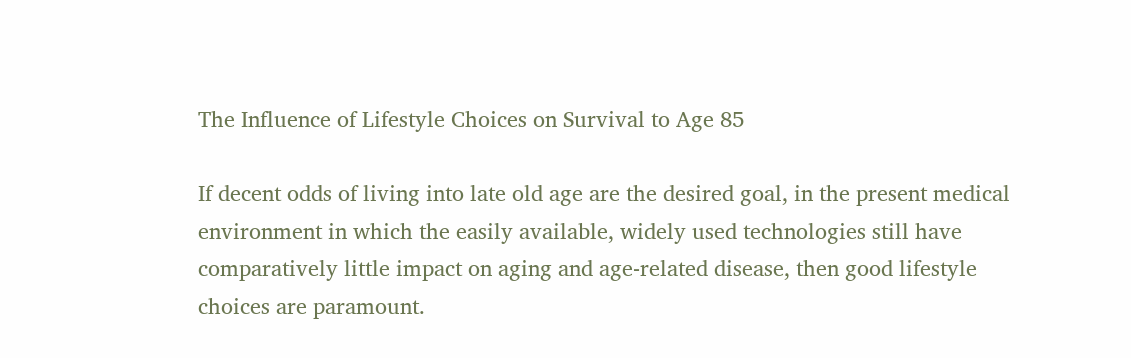The Influence of Lifestyle Choices on Survival to Age 85

If decent odds of living into late old age are the desired goal, in the present medical environment in which the easily available, widely used technologies still have comparatively little impact on aging and age-related disease, then good lifestyle choices are paramount.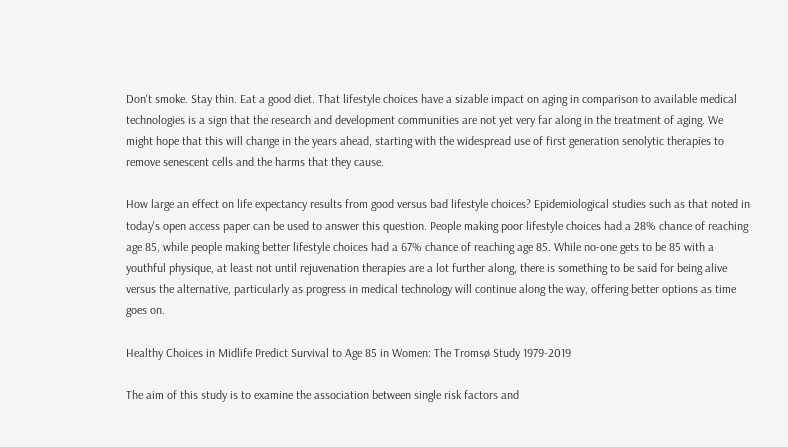Don't smoke. Stay thin. Eat a good diet. That lifestyle choices have a sizable impact on aging in comparison to available medical technologies is a sign that the research and development communities are not yet very far along in the treatment of aging. We might hope that this will change in the years ahead, starting with the widespread use of first generation senolytic therapies to remove senescent cells and the harms that they cause.

How large an effect on life expectancy results from good versus bad lifestyle choices? Epidemiological studies such as that noted in today's open access paper can be used to answer this question. People making poor lifestyle choices had a 28% chance of reaching age 85, while people making better lifestyle choices had a 67% chance of reaching age 85. While no-one gets to be 85 with a youthful physique, at least not until rejuvenation therapies are a lot further along, there is something to be said for being alive versus the alternative, particularly as progress in medical technology will continue along the way, offering better options as time goes on.

Healthy Choices in Midlife Predict Survival to Age 85 in Women: The Tromsø Study 1979-2019

The aim of this study is to examine the association between single risk factors and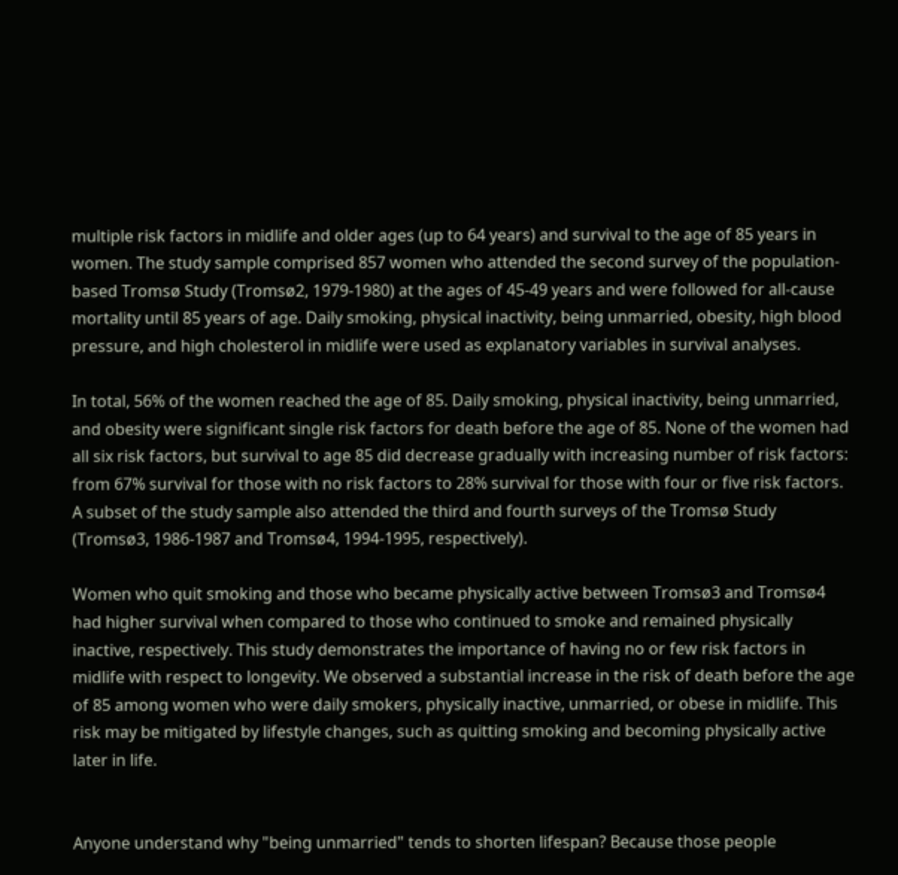multiple risk factors in midlife and older ages (up to 64 years) and survival to the age of 85 years in women. The study sample comprised 857 women who attended the second survey of the population-based Tromsø Study (Tromsø2, 1979-1980) at the ages of 45-49 years and were followed for all-cause mortality until 85 years of age. Daily smoking, physical inactivity, being unmarried, obesity, high blood pressure, and high cholesterol in midlife were used as explanatory variables in survival analyses.

In total, 56% of the women reached the age of 85. Daily smoking, physical inactivity, being unmarried, and obesity were significant single risk factors for death before the age of 85. None of the women had all six risk factors, but survival to age 85 did decrease gradually with increasing number of risk factors: from 67% survival for those with no risk factors to 28% survival for those with four or five risk factors. A subset of the study sample also attended the third and fourth surveys of the Tromsø Study (Tromsø3, 1986-1987 and Tromsø4, 1994-1995, respectively).

Women who quit smoking and those who became physically active between Tromsø3 and Tromsø4 had higher survival when compared to those who continued to smoke and remained physically inactive, respectively. This study demonstrates the importance of having no or few risk factors in midlife with respect to longevity. We observed a substantial increase in the risk of death before the age of 85 among women who were daily smokers, physically inactive, unmarried, or obese in midlife. This risk may be mitigated by lifestyle changes, such as quitting smoking and becoming physically active later in life.


Anyone understand why "being unmarried" tends to shorten lifespan? Because those people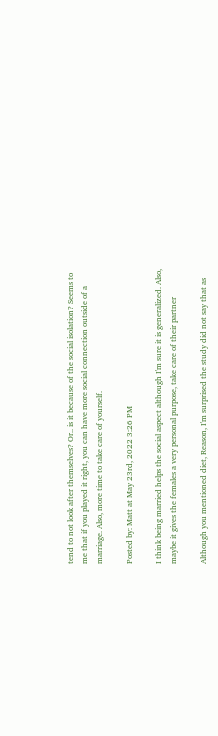tend to not look after themselves? Or.. is it because of the social isolation? Seems to me that if you played it right, you can have more social connection outside of a marriage. Also, more time to take care of yourself.

Posted by: Matt at May 23rd, 2022 3:26 PM

I think being married helps the social aspect although I'm sure it is generalized. Also, maybe it gives the females a very personal purpose, take care of their partner

Although you mentioned diet, Reason, I'm surprised the study did not say that as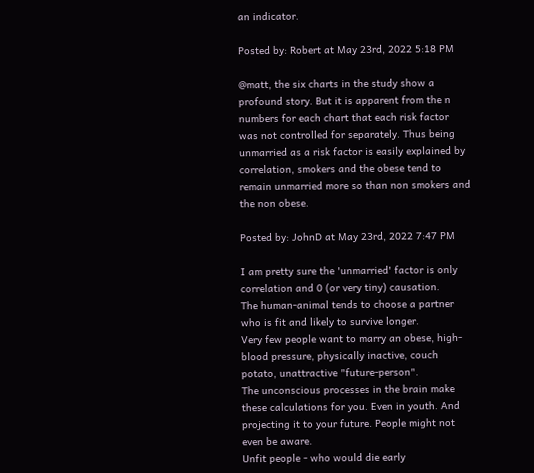an indicator.

Posted by: Robert at May 23rd, 2022 5:18 PM

@matt, the six charts in the study show a profound story. But it is apparent from the n numbers for each chart that each risk factor was not controlled for separately. Thus being unmarried as a risk factor is easily explained by correlation, smokers and the obese tend to remain unmarried more so than non smokers and the non obese.

Posted by: JohnD at May 23rd, 2022 7:47 PM

I am pretty sure the 'unmarried' factor is only correlation and 0 (or very tiny) causation.
The human-animal tends to choose a partner who is fit and likely to survive longer.
Very few people want to marry an obese, high-blood pressure, physically inactive, couch potato, unattractive "future-person".
The unconscious processes in the brain make these calculations for you. Even in youth. And projecting it to your future. People might not even be aware.
Unfit people - who would die early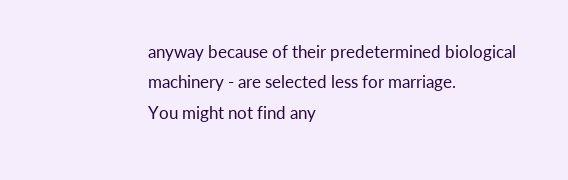anyway because of their predetermined biological machinery - are selected less for marriage.
You might not find any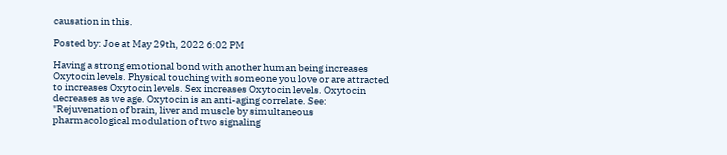causation in this.

Posted by: Joe at May 29th, 2022 6:02 PM

Having a strong emotional bond with another human being increases Oxytocin levels. Physical touching with someone you love or are attracted to increases Oxytocin levels. Sex increases Oxytocin levels. Oxytocin decreases as we age. Oxytocin is an anti-aging correlate. See: "Rejuvenation of brain, liver and muscle by simultaneous pharmacological modulation of two signaling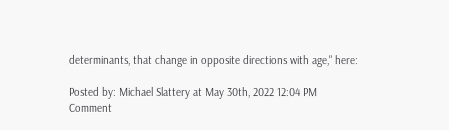determinants, that change in opposite directions with age," here:

Posted by: Michael Slattery at May 30th, 2022 12:04 PM
Comment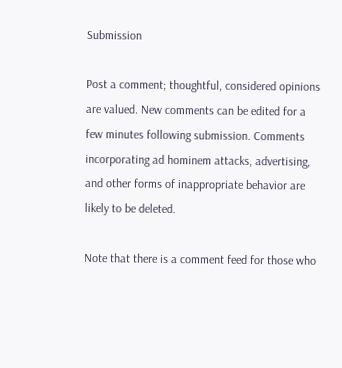Submission

Post a comment; thoughtful, considered opinions are valued. New comments can be edited for a few minutes following submission. Comments incorporating ad hominem attacks, advertising, and other forms of inappropriate behavior are likely to be deleted.

Note that there is a comment feed for those who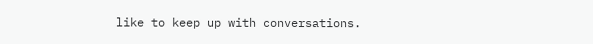like to keep up with conversations.